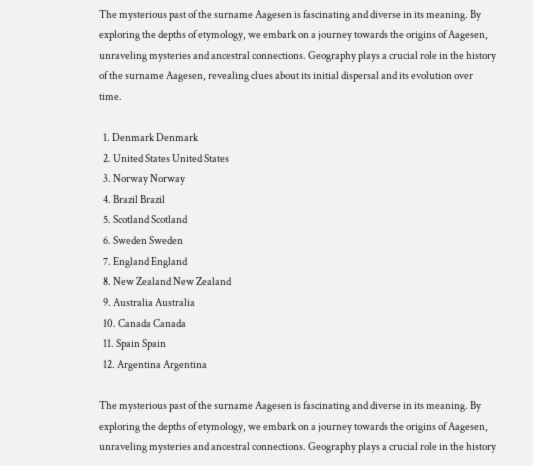The mysterious past of the surname Aagesen is fascinating and diverse in its meaning. By exploring the depths of etymology, we embark on a journey towards the origins of Aagesen, unraveling mysteries and ancestral connections. Geography plays a crucial role in the history of the surname Aagesen, revealing clues about its initial dispersal and its evolution over time.

  1. Denmark Denmark
  2. United States United States
  3. Norway Norway
  4. Brazil Brazil
  5. Scotland Scotland
  6. Sweden Sweden
  7. England England
  8. New Zealand New Zealand
  9. Australia Australia
  10. Canada Canada
  11. Spain Spain
  12. Argentina Argentina

The mysterious past of the surname Aagesen is fascinating and diverse in its meaning. By exploring the depths of etymology, we embark on a journey towards the origins of Aagesen, unraveling mysteries and ancestral connections. Geography plays a crucial role in the history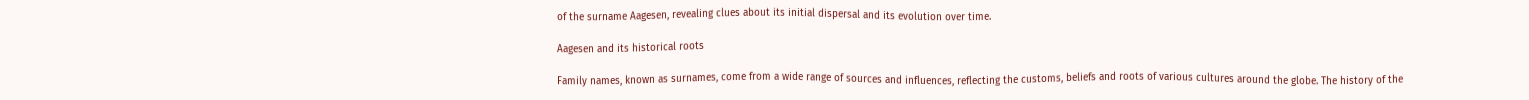of the surname Aagesen, revealing clues about its initial dispersal and its evolution over time.

Aagesen and its historical roots

Family names, known as surnames, come from a wide range of sources and influences, reflecting the customs, beliefs and roots of various cultures around the globe. The history of the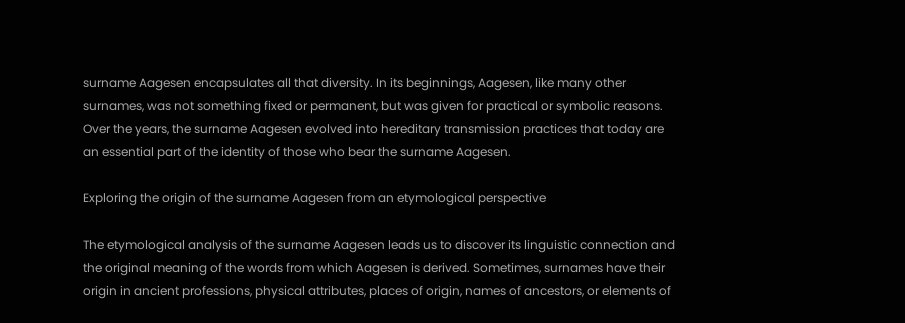surname Aagesen encapsulates all that diversity. In its beginnings, Aagesen, like many other surnames, was not something fixed or permanent, but was given for practical or symbolic reasons. Over the years, the surname Aagesen evolved into hereditary transmission practices that today are an essential part of the identity of those who bear the surname Aagesen.

Exploring the origin of the surname Aagesen from an etymological perspective

The etymological analysis of the surname Aagesen leads us to discover its linguistic connection and the original meaning of the words from which Aagesen is derived. Sometimes, surnames have their origin in ancient professions, physical attributes, places of origin, names of ancestors, or elements of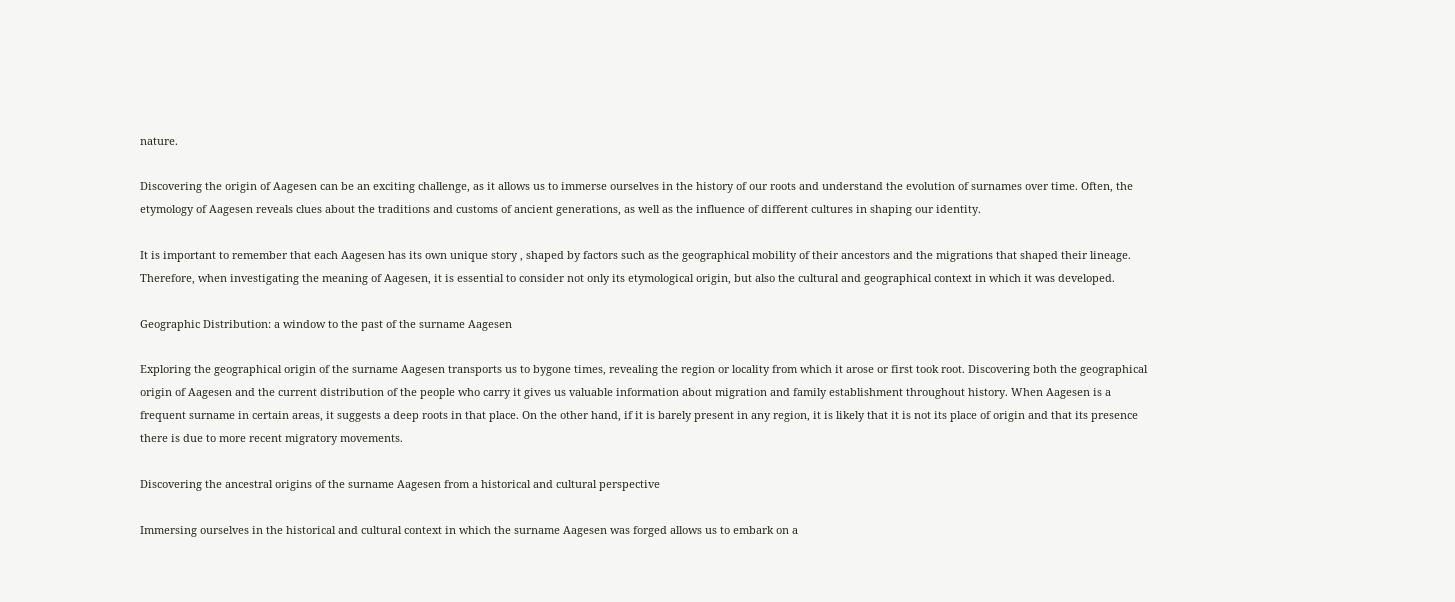nature.

Discovering the origin of Aagesen can be an exciting challenge, as it allows us to immerse ourselves in the history of our roots and understand the evolution of surnames over time. Often, the etymology of Aagesen reveals clues about the traditions and customs of ancient generations, as well as the influence of different cultures in shaping our identity.

It is important to remember that each Aagesen has its own unique story , shaped by factors such as the geographical mobility of their ancestors and the migrations that shaped their lineage. Therefore, when investigating the meaning of Aagesen, it is essential to consider not only its etymological origin, but also the cultural and geographical context in which it was developed.

Geographic Distribution: a window to the past of the surname Aagesen

Exploring the geographical origin of the surname Aagesen transports us to bygone times, revealing the region or locality from which it arose or first took root. Discovering both the geographical origin of Aagesen and the current distribution of the people who carry it gives us valuable information about migration and family establishment throughout history. When Aagesen is a frequent surname in certain areas, it suggests a deep roots in that place. On the other hand, if it is barely present in any region, it is likely that it is not its place of origin and that its presence there is due to more recent migratory movements.

Discovering the ancestral origins of the surname Aagesen from a historical and cultural perspective

Immersing ourselves in the historical and cultural context in which the surname Aagesen was forged allows us to embark on a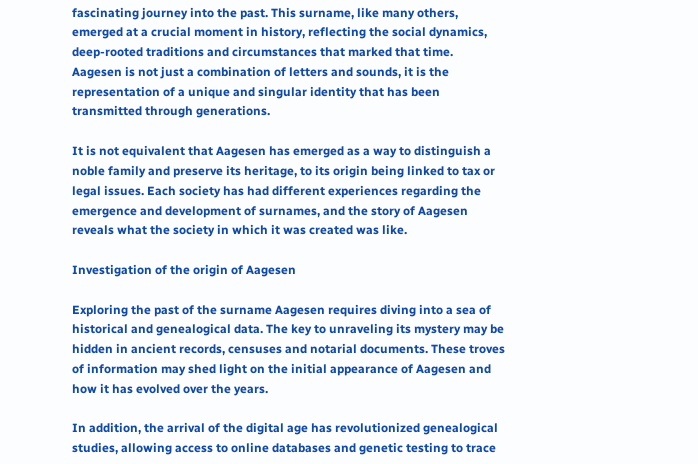fascinating journey into the past. This surname, like many others, emerged at a crucial moment in history, reflecting the social dynamics, deep-rooted traditions and circumstances that marked that time. Aagesen is not just a combination of letters and sounds, it is the representation of a unique and singular identity that has been transmitted through generations.

It is not equivalent that Aagesen has emerged as a way to distinguish a noble family and preserve its heritage, to its origin being linked to tax or legal issues. Each society has had different experiences regarding the emergence and development of surnames, and the story of Aagesen reveals what the society in which it was created was like.

Investigation of the origin of Aagesen

Exploring the past of the surname Aagesen requires diving into a sea of historical and genealogical data. The key to unraveling its mystery may be hidden in ancient records, censuses and notarial documents. These troves of information may shed light on the initial appearance of Aagesen and how it has evolved over the years.

In addition, the arrival of the digital age has revolutionized genealogical studies, allowing access to online databases and genetic testing to trace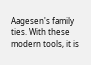Aagesen's family ties. With these modern tools, it is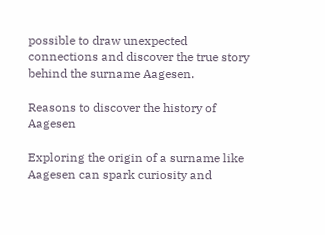possible to draw unexpected connections and discover the true story behind the surname Aagesen.

Reasons to discover the history of Aagesen

Exploring the origin of a surname like Aagesen can spark curiosity and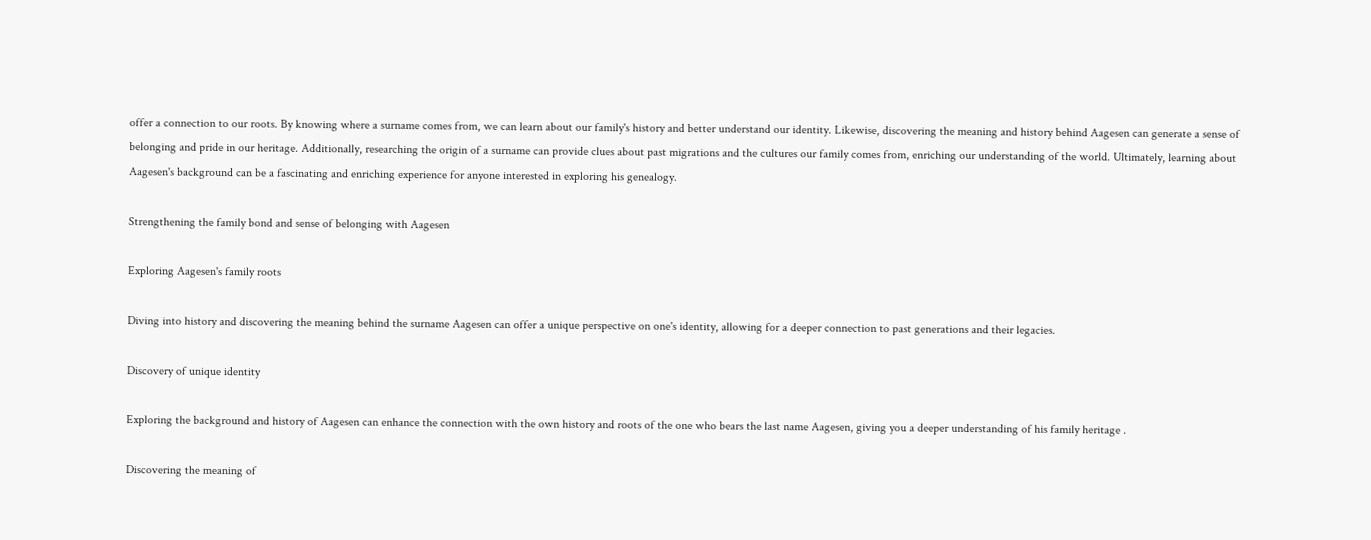offer a connection to our roots. By knowing where a surname comes from, we can learn about our family's history and better understand our identity. Likewise, discovering the meaning and history behind Aagesen can generate a sense of belonging and pride in our heritage. Additionally, researching the origin of a surname can provide clues about past migrations and the cultures our family comes from, enriching our understanding of the world. Ultimately, learning about Aagesen's background can be a fascinating and enriching experience for anyone interested in exploring his genealogy.

Strengthening the family bond and sense of belonging with Aagesen

Exploring Aagesen's family roots

Diving into history and discovering the meaning behind the surname Aagesen can offer a unique perspective on one's identity, allowing for a deeper connection to past generations and their legacies.

Discovery of unique identity

Exploring the background and history of Aagesen can enhance the connection with the own history and roots of the one who bears the last name Aagesen, giving you a deeper understanding of his family heritage .

Discovering the meaning of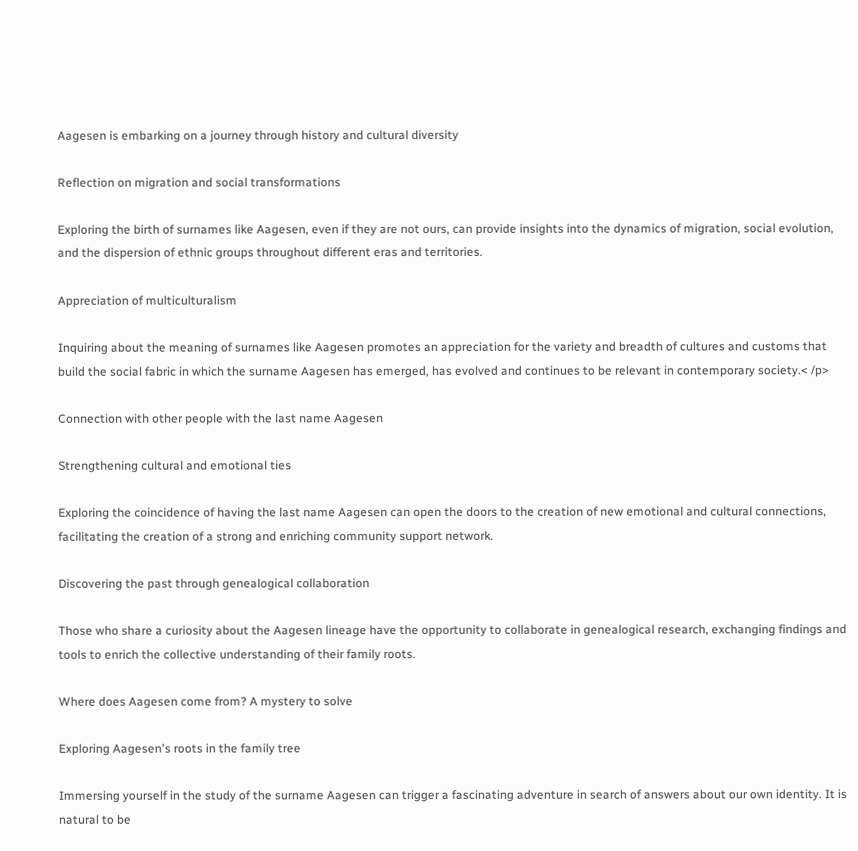Aagesen is embarking on a journey through history and cultural diversity

Reflection on migration and social transformations

Exploring the birth of surnames like Aagesen, even if they are not ours, can provide insights into the dynamics of migration, social evolution, and the dispersion of ethnic groups throughout different eras and territories.

Appreciation of multiculturalism

Inquiring about the meaning of surnames like Aagesen promotes an appreciation for the variety and breadth of cultures and customs that build the social fabric in which the surname Aagesen has emerged, has evolved and continues to be relevant in contemporary society.< /p>

Connection with other people with the last name Aagesen

Strengthening cultural and emotional ties

Exploring the coincidence of having the last name Aagesen can open the doors to the creation of new emotional and cultural connections, facilitating the creation of a strong and enriching community support network.

Discovering the past through genealogical collaboration

Those who share a curiosity about the Aagesen lineage have the opportunity to collaborate in genealogical research, exchanging findings and tools to enrich the collective understanding of their family roots.

Where does Aagesen come from? A mystery to solve

Exploring Aagesen's roots in the family tree

Immersing yourself in the study of the surname Aagesen can trigger a fascinating adventure in search of answers about our own identity. It is natural to be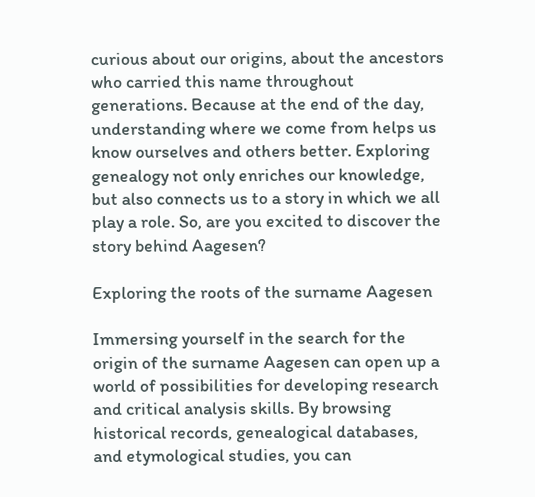curious about our origins, about the ancestors who carried this name throughout generations. Because at the end of the day, understanding where we come from helps us know ourselves and others better. Exploring genealogy not only enriches our knowledge, but also connects us to a story in which we all play a role. So, are you excited to discover the story behind Aagesen?

Exploring the roots of the surname Aagesen

Immersing yourself in the search for the origin of the surname Aagesen can open up a world of possibilities for developing research and critical analysis skills. By browsing historical records, genealogical databases, and etymological studies, you can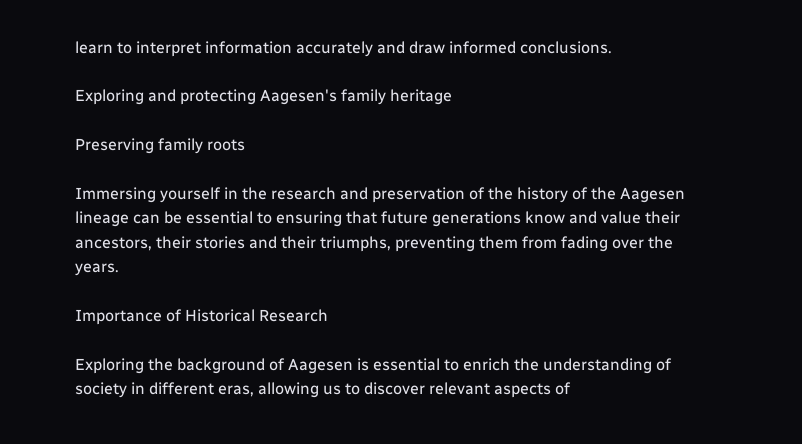learn to interpret information accurately and draw informed conclusions.

Exploring and protecting Aagesen's family heritage

Preserving family roots

Immersing yourself in the research and preservation of the history of the Aagesen lineage can be essential to ensuring that future generations know and value their ancestors, their stories and their triumphs, preventing them from fading over the years.

Importance of Historical Research

Exploring the background of Aagesen is essential to enrich the understanding of society in different eras, allowing us to discover relevant aspects of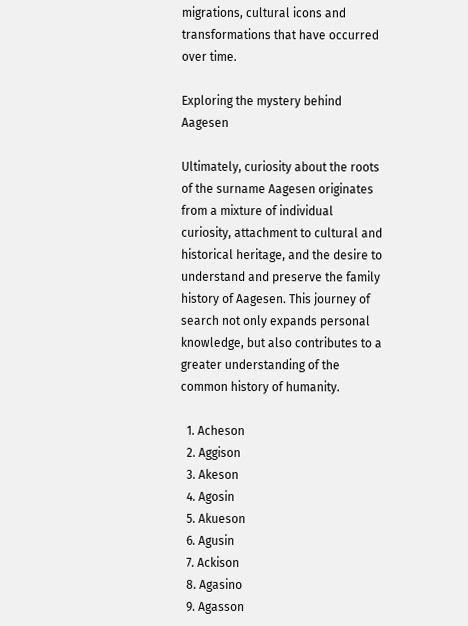migrations, cultural icons and transformations that have occurred over time.

Exploring the mystery behind Aagesen

Ultimately, curiosity about the roots of the surname Aagesen originates from a mixture of individual curiosity, attachment to cultural and historical heritage, and the desire to understand and preserve the family history of Aagesen. This journey of search not only expands personal knowledge, but also contributes to a greater understanding of the common history of humanity.

  1. Acheson
  2. Aggison
  3. Akeson
  4. Agosin
  5. Akueson
  6. Agusin
  7. Ackison
  8. Agasino
  9. Agasson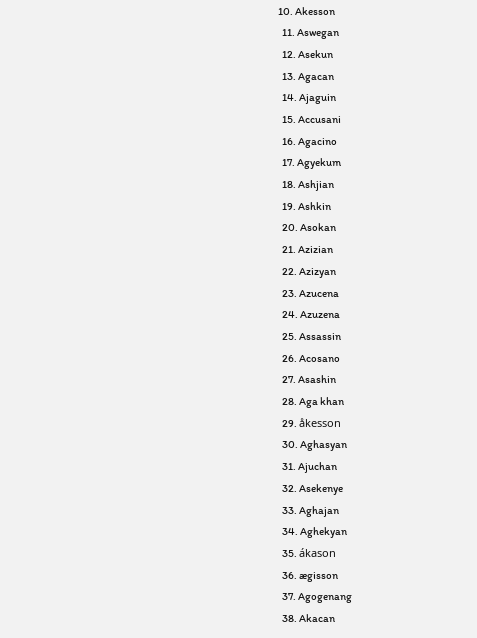10. Akesson
  11. Aswegan
  12. Asekun
  13. Agacan
  14. Ajaguin
  15. Accusani
  16. Agacino
  17. Agyekum
  18. Ashjian
  19. Ashkin
  20. Asokan
  21. Azizian
  22. Azizyan
  23. Azucena
  24. Azuzena
  25. Assassin
  26. Acosano
  27. Asashin
  28. Aga khan
  29. åkesson
  30. Aghasyan
  31. Ajuchan
  32. Asekenye
  33. Aghajan
  34. Aghekyan
  35. ákason
  36. ægisson
  37. Agogenang
  38. Akacan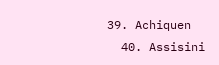39. Achiquen
  40. Assisini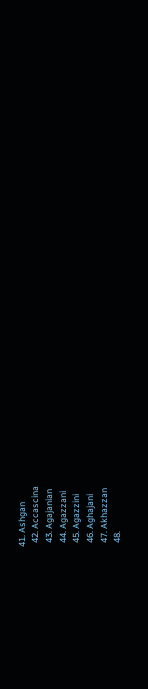41. Ashgan
  42. Accascina
  43. Agajanian
  44. Agazzani
  45. Agazzini
  46. Aghajani
  47. Akhazzan
  48.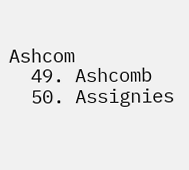Ashcom
  49. Ashcomb
  50. Assignies